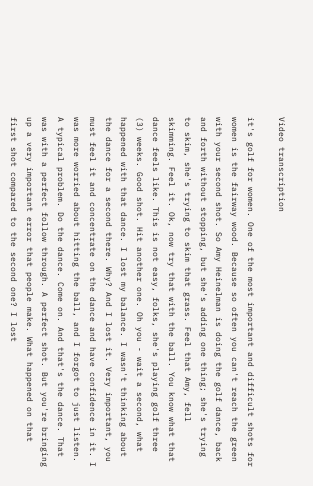Video transcription

it's golf for women. One of the most important and difficult shots for women is the fairway wood. Because so often you can't reach the green with your second shot. So Amy Heinelman is doing the golf dance, back and forth without stopping, but she's adding one thing; she's trying to skim, she's trying to skim that grass. Feel that Amy, fell skimming. Feel it. Ok, now try that with the ball. You know what that dance feels like. This is not easy, folks, she's playing golf three (3) weeks. Good shot. Hit another one. Oh you - wait a second, what happened with that dance. I lost my balance. I wasn't thinking about the dance for a second there. Why? And I lost it. Very important, you must feel it and concentrate on the dance and have confidence in it. I was more worried about hitting the ball, and I forgot to just listen. A typical problem. Do the dance. Come on. And that's the dance. That was with a perfect follow through. A perfect shot. But you're bringing up a very important error that people make. What happened on that first shot compared to the second one? I lost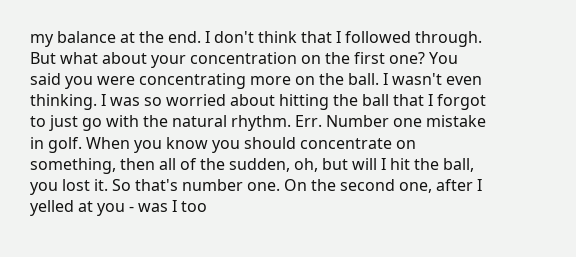my balance at the end. I don't think that I followed through. But what about your concentration on the first one? You said you were concentrating more on the ball. I wasn't even thinking. I was so worried about hitting the ball that I forgot to just go with the natural rhythm. Err. Number one mistake in golf. When you know you should concentrate on something, then all of the sudden, oh, but will I hit the ball, you lost it. So that's number one. On the second one, after I yelled at you - was I too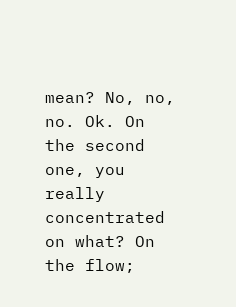mean? No, no, no. Ok. On the second one, you really concentrated on what? On the flow;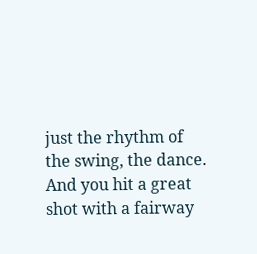just the rhythm of the swing, the dance. And you hit a great shot with a fairway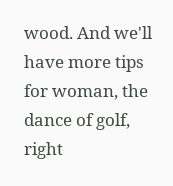wood. And we'll have more tips for woman, the dance of golf, right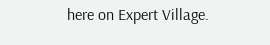here on Expert Village.